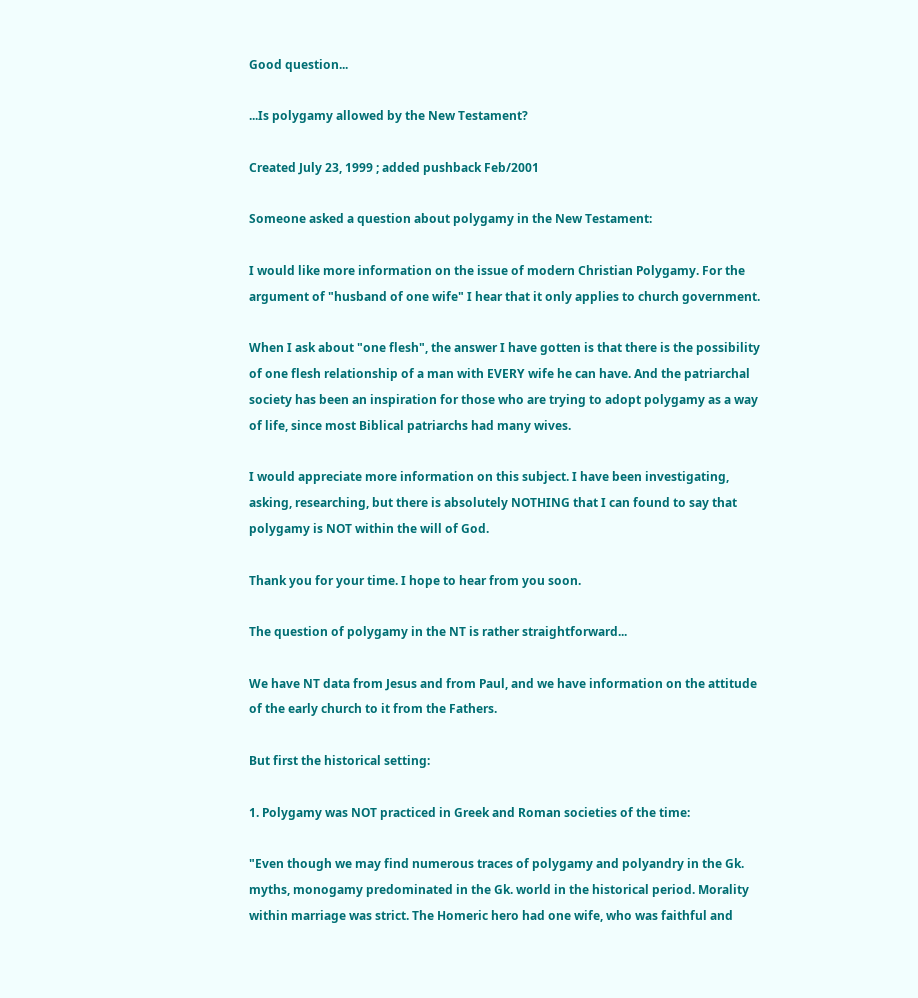Good question...

...Is polygamy allowed by the New Testament?

Created July 23, 1999 ; added pushback Feb/2001

Someone asked a question about polygamy in the New Testament:

I would like more information on the issue of modern Christian Polygamy. For the argument of "husband of one wife" I hear that it only applies to church government.

When I ask about "one flesh", the answer I have gotten is that there is the possibility of one flesh relationship of a man with EVERY wife he can have. And the patriarchal society has been an inspiration for those who are trying to adopt polygamy as a way of life, since most Biblical patriarchs had many wives.

I would appreciate more information on this subject. I have been investigating, asking, researching, but there is absolutely NOTHING that I can found to say that polygamy is NOT within the will of God.

Thank you for your time. I hope to hear from you soon.

The question of polygamy in the NT is rather straightforward...

We have NT data from Jesus and from Paul, and we have information on the attitude of the early church to it from the Fathers.

But first the historical setting:

1. Polygamy was NOT practiced in Greek and Roman societies of the time:

"Even though we may find numerous traces of polygamy and polyandry in the Gk. myths, monogamy predominated in the Gk. world in the historical period. Morality within marriage was strict. The Homeric hero had one wife, who was faithful and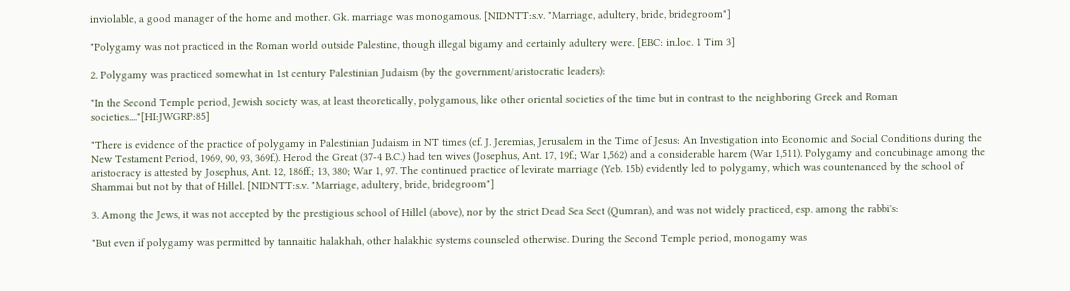inviolable, a good manager of the home and mother. Gk. marriage was monogamous. [NIDNTT:s.v. "Marriage, adultery, bride, bridegroom"]

"Polygamy was not practiced in the Roman world outside Palestine, though illegal bigamy and certainly adultery were. [EBC: in.loc. 1 Tim 3]

2. Polygamy was practiced somewhat in 1st century Palestinian Judaism (by the government/aristocratic leaders):

"In the Second Temple period, Jewish society was, at least theoretically, polygamous, like other oriental societies of the time but in contrast to the neighboring Greek and Roman societies...."[HI:JWGRP:85]

"There is evidence of the practice of polygamy in Palestinian Judaism in NT times (cf. J. Jeremias, Jerusalem in the Time of Jesus: An Investigation into Economic and Social Conditions during the New Testament Period, 1969, 90, 93, 369f.). Herod the Great (37-4 B.C.) had ten wives (Josephus, Ant. 17, 19f.; War 1,562) and a considerable harem (War 1,511). Polygamy and concubinage among the aristocracy is attested by Josephus, Ant. 12, 186ff.; 13, 380; War 1, 97. The continued practice of levirate marriage (Yeb. 15b) evidently led to polygamy, which was countenanced by the school of Shammai but not by that of Hillel. [NIDNTT:s.v. "Marriage, adultery, bride, bridegroom"]

3. Among the Jews, it was not accepted by the prestigious school of Hillel (above), nor by the strict Dead Sea Sect (Qumran), and was not widely practiced, esp. among the rabbi's:

"But even if polygamy was permitted by tannaitic halakhah, other halakhic systems counseled otherwise. During the Second Temple period, monogamy was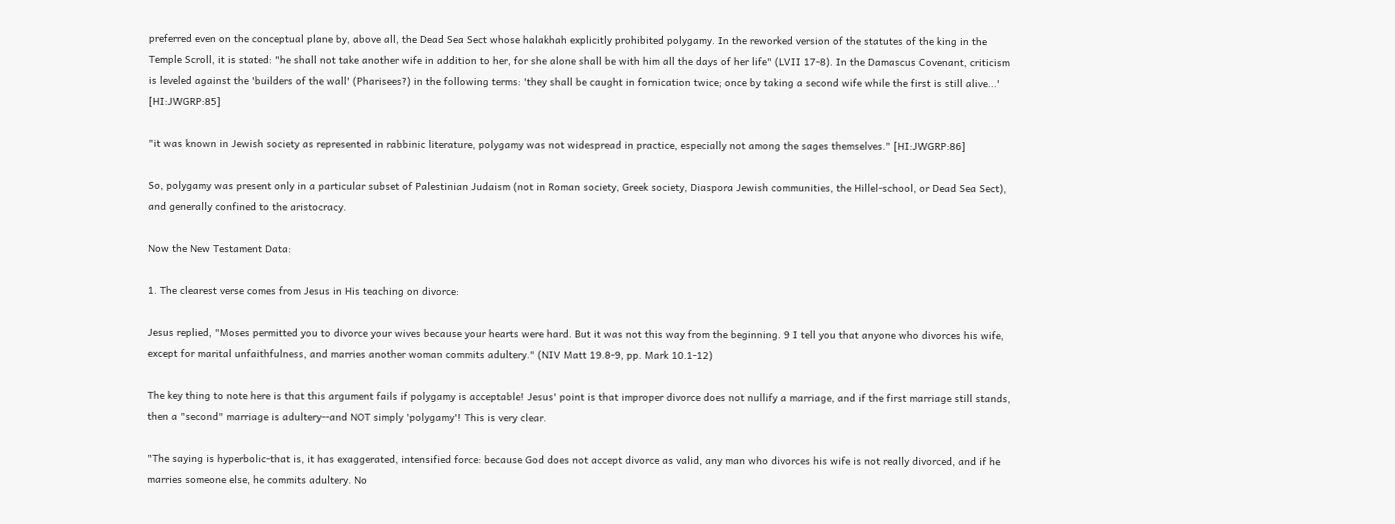preferred even on the conceptual plane by, above all, the Dead Sea Sect whose halakhah explicitly prohibited polygamy. In the reworked version of the statutes of the king in the Temple Scroll, it is stated: "he shall not take another wife in addition to her, for she alone shall be with him all the days of her life" (LVII 17-8). In the Damascus Covenant, criticism is leveled against the 'builders of the wall' (Pharisees?) in the following terms: 'they shall be caught in fornication twice; once by taking a second wife while the first is still alive...' [HI:JWGRP:85]

"it was known in Jewish society as represented in rabbinic literature, polygamy was not widespread in practice, especially not among the sages themselves." [HI:JWGRP:86]

So, polygamy was present only in a particular subset of Palestinian Judaism (not in Roman society, Greek society, Diaspora Jewish communities, the Hillel-school, or Dead Sea Sect), and generally confined to the aristocracy.

Now the New Testament Data:

1. The clearest verse comes from Jesus in His teaching on divorce:

Jesus replied, "Moses permitted you to divorce your wives because your hearts were hard. But it was not this way from the beginning. 9 I tell you that anyone who divorces his wife, except for marital unfaithfulness, and marries another woman commits adultery." (NIV Matt 19.8-9, pp. Mark 10.1-12)

The key thing to note here is that this argument fails if polygamy is acceptable! Jesus' point is that improper divorce does not nullify a marriage, and if the first marriage still stands, then a "second" marriage is adultery--and NOT simply 'polygamy'! This is very clear.

"The saying is hyperbolic-that is, it has exaggerated, intensified force: because God does not accept divorce as valid, any man who divorces his wife is not really divorced, and if he marries someone else, he commits adultery. No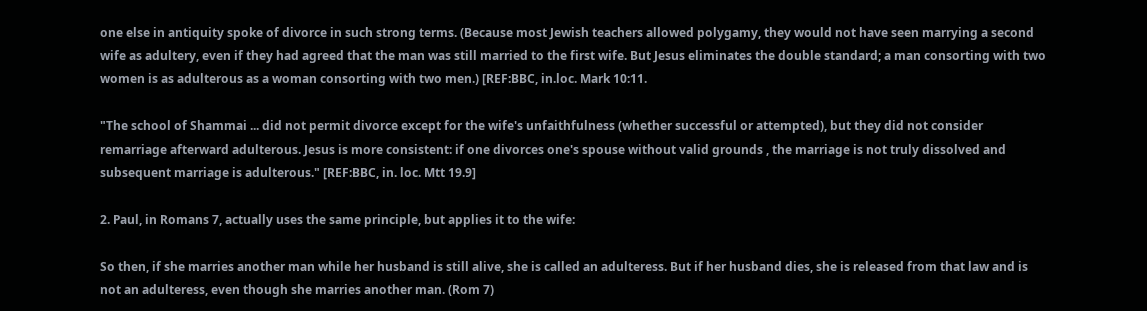one else in antiquity spoke of divorce in such strong terms. (Because most Jewish teachers allowed polygamy, they would not have seen marrying a second wife as adultery, even if they had agreed that the man was still married to the first wife. But Jesus eliminates the double standard; a man consorting with two women is as adulterous as a woman consorting with two men.) [REF:BBC, in.loc. Mark 10:11.

"The school of Shammai ... did not permit divorce except for the wife's unfaithfulness (whether successful or attempted), but they did not consider remarriage afterward adulterous. Jesus is more consistent: if one divorces one's spouse without valid grounds , the marriage is not truly dissolved and subsequent marriage is adulterous." [REF:BBC, in. loc. Mtt 19.9]

2. Paul, in Romans 7, actually uses the same principle, but applies it to the wife:

So then, if she marries another man while her husband is still alive, she is called an adulteress. But if her husband dies, she is released from that law and is not an adulteress, even though she marries another man. (Rom 7)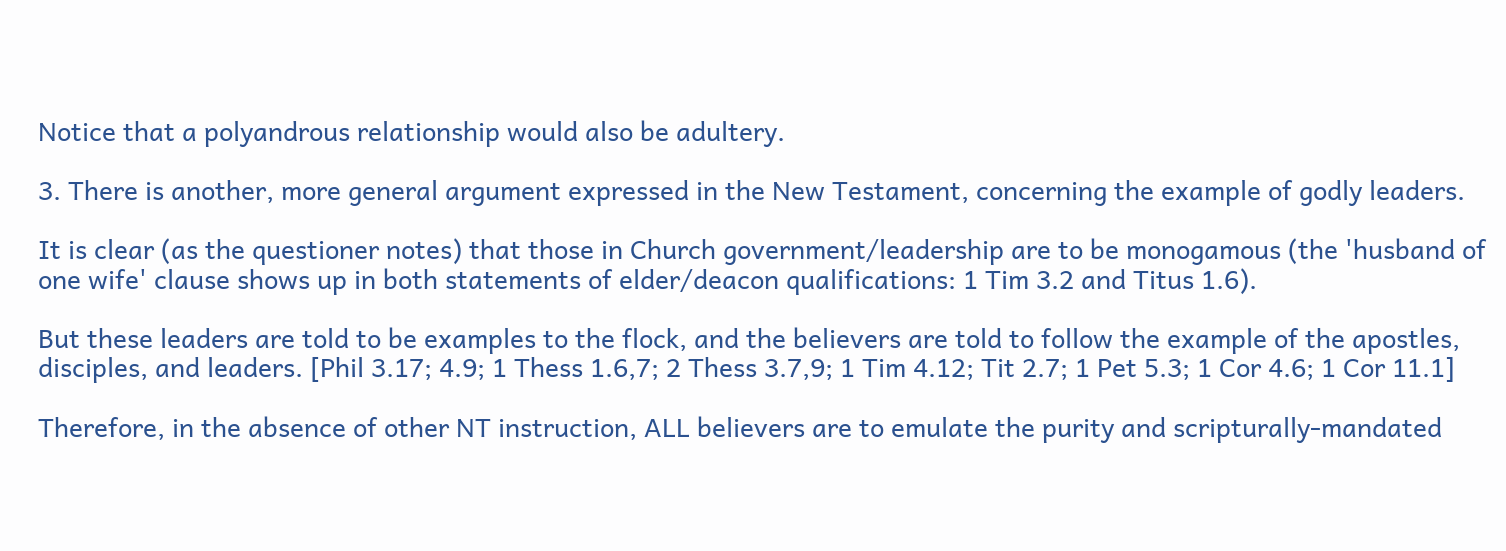Notice that a polyandrous relationship would also be adultery.

3. There is another, more general argument expressed in the New Testament, concerning the example of godly leaders.

It is clear (as the questioner notes) that those in Church government/leadership are to be monogamous (the 'husband of one wife' clause shows up in both statements of elder/deacon qualifications: 1 Tim 3.2 and Titus 1.6).

But these leaders are told to be examples to the flock, and the believers are told to follow the example of the apostles, disciples, and leaders. [Phil 3.17; 4.9; 1 Thess 1.6,7; 2 Thess 3.7,9; 1 Tim 4.12; Tit 2.7; 1 Pet 5.3; 1 Cor 4.6; 1 Cor 11.1]

Therefore, in the absence of other NT instruction, ALL believers are to emulate the purity and scripturally-mandated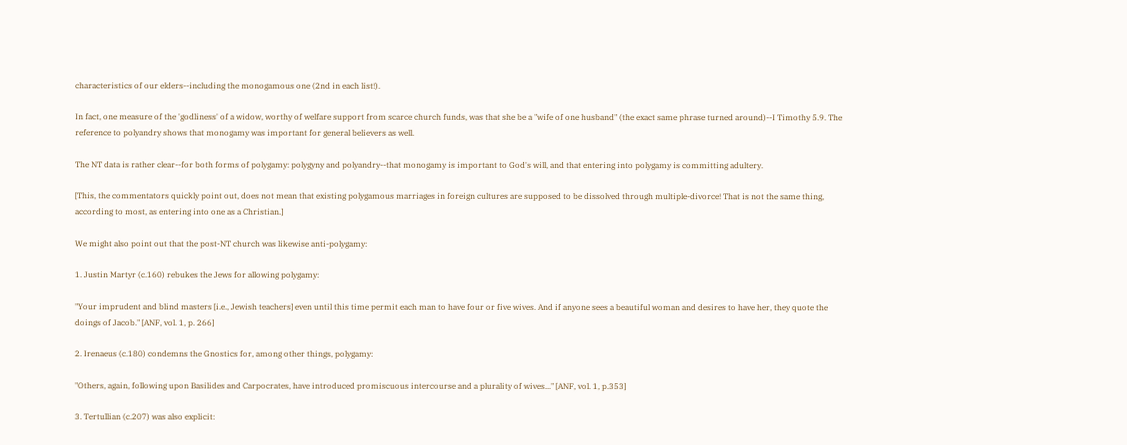characteristics of our elders--including the monogamous one (2nd in each list!).

In fact, one measure of the 'godliness' of a widow, worthy of welfare support from scarce church funds, was that she be a "wife of one husband" (the exact same phrase turned around)--I Timothy 5.9. The reference to polyandry shows that monogamy was important for general believers as well.

The NT data is rather clear--for both forms of polygamy: polygyny and polyandry--that monogamy is important to God's will, and that entering into polygamy is committing adultery.

[This, the commentators quickly point out, does not mean that existing polygamous marriages in foreign cultures are supposed to be dissolved through multiple-divorce! That is not the same thing, according to most, as entering into one as a Christian.]

We might also point out that the post-NT church was likewise anti-polygamy:

1. Justin Martyr (c.160) rebukes the Jews for allowing polygamy:

"Your imprudent and blind masters [i.e., Jewish teachers] even until this time permit each man to have four or five wives. And if anyone sees a beautiful woman and desires to have her, they quote the doings of Jacob." [ANF, vol. 1, p. 266]

2. Irenaeus (c.180) condemns the Gnostics for, among other things, polygamy:

"Others, again, following upon Basilides and Carpocrates, have introduced promiscuous intercourse and a plurality of wives..." [ANF, vol. 1, p.353]

3. Tertullian (c.207) was also explicit: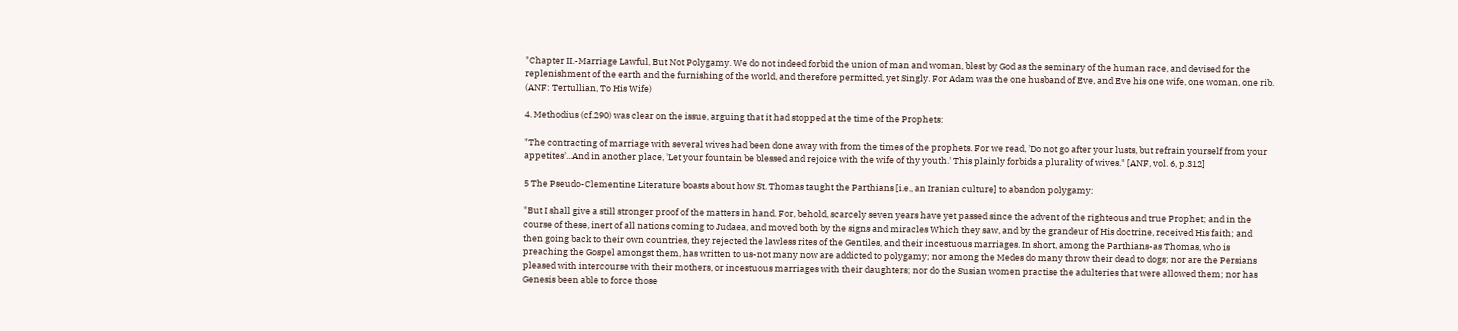"Chapter II.-Marriage Lawful, But Not Polygamy. We do not indeed forbid the union of man and woman, blest by God as the seminary of the human race, and devised for the replenishment of the earth and the furnishing of the world, and therefore permitted, yet Singly. For Adam was the one husband of Eve, and Eve his one wife, one woman, one rib. (ANF: Tertullian, To His Wife)

4. Methodius (cf.290) was clear on the issue, arguing that it had stopped at the time of the Prophets:

"The contracting of marriage with several wives had been done away with from the times of the prophets. For we read, 'Do not go after your lusts, but refrain yourself from your appetites'...And in another place, 'Let your fountain be blessed and rejoice with the wife of thy youth.' This plainly forbids a plurality of wives." [ANF, vol. 6, p.312]

5 The Pseudo-Clementine Literature boasts about how St. Thomas taught the Parthians [i.e., an Iranian culture] to abandon polygamy:

"But I shall give a still stronger proof of the matters in hand. For, behold, scarcely seven years have yet passed since the advent of the righteous and true Prophet; and in the course of these, inert of all nations coming to Judaea, and moved both by the signs and miracles Which they saw, and by the grandeur of His doctrine, received His faith; and then going back to their own countries, they rejected the lawless rites of the Gentiles, and their incestuous marriages. In short, among the Parthians-as Thomas, who is preaching the Gospel amongst them, has written to us-not many now are addicted to polygamy; nor among the Medes do many throw their dead to dogs; nor are the Persians pleased with intercourse with their mothers, or incestuous marriages with their daughters; nor do the Susian women practise the adulteries that were allowed them; nor has Genesis been able to force those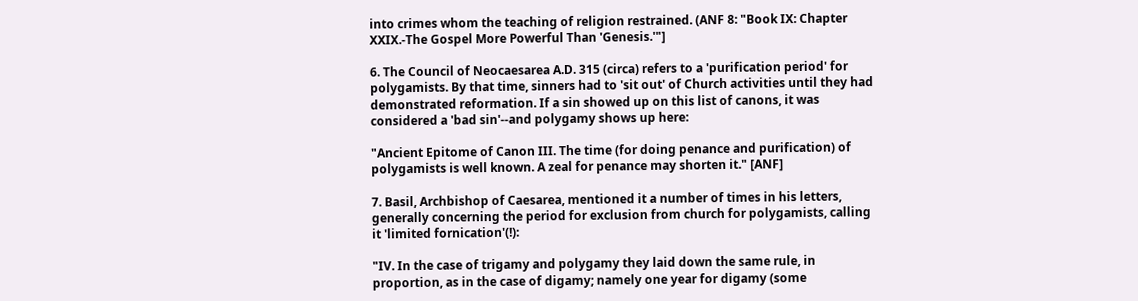into crimes whom the teaching of religion restrained. (ANF 8: "Book IX: Chapter XXIX.-The Gospel More Powerful Than 'Genesis.'"]

6. The Council of Neocaesarea A.D. 315 (circa) refers to a 'purification period' for polygamists. By that time, sinners had to 'sit out' of Church activities until they had demonstrated reformation. If a sin showed up on this list of canons, it was considered a 'bad sin'--and polygamy shows up here:

"Ancient Epitome of Canon III. The time (for doing penance and purification) of polygamists is well known. A zeal for penance may shorten it." [ANF]

7. Basil, Archbishop of Caesarea, mentioned it a number of times in his letters, generally concerning the period for exclusion from church for polygamists, calling it 'limited fornication'(!):

"IV. In the case of trigamy and polygamy they laid down the same rule, in proportion, as in the case of digamy; namely one year for digamy (some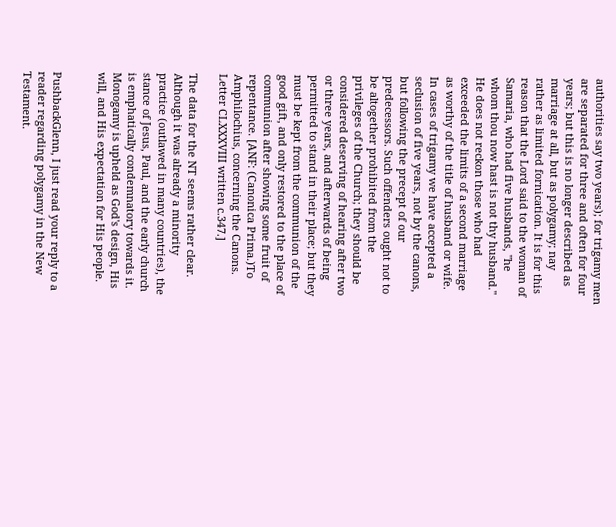authorities say two years); for trigamy men are separated for three and often for four years; but this is no longer described as marriage at all, but as polygamy; nay rather as limited fornication. It is for this reason that the Lord said to the woman of Samaria, who had five husbands, "he whom thou now hast is not thy husband." He does not reckon those who had exceeded the limits of a second marriage as worthy of the title of husband or wife. In cases of trigamy we have accepted a seclusion of five years, not by the canons, but following the precept of our predecessors. Such offenders ought not to be altogether prohibited from the privileges of the Church; they should be considered deserving of hearing after two or three years, and afterwards of being permitted to stand in their place; but they must be kept from the communion of the good gift, and only restored to the place of communion after showing some fruit of repentance. [ANF: (Canonica Prima.)To Amphilochius, concerning the Canons. Letter CLXXXVIII written c.347.]

The data for the NT seems rather clear. Although it was already a minority practice (outlawed in many countries), the stance of Jesus, Paul, and the early church is emphatically condemnatory towards it. Monogamy is upheld as God's design, His will, and His expectation for His people.


PushbackGlenn, I just read your reply to a reader regarding polygamy in the New Testament.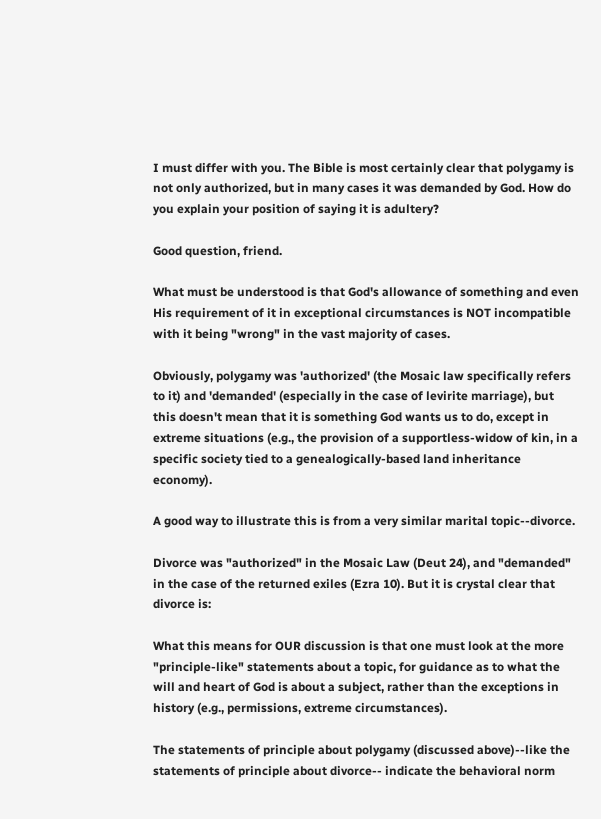I must differ with you. The Bible is most certainly clear that polygamy is not only authorized, but in many cases it was demanded by God. How do you explain your position of saying it is adultery?

Good question, friend.

What must be understood is that God's allowance of something and even His requirement of it in exceptional circumstances is NOT incompatible with it being "wrong" in the vast majority of cases.

Obviously, polygamy was 'authorized' (the Mosaic law specifically refers to it) and 'demanded' (especially in the case of levirite marriage), but this doesn't mean that it is something God wants us to do, except in extreme situations (e.g., the provision of a supportless-widow of kin, in a specific society tied to a genealogically-based land inheritance economy).

A good way to illustrate this is from a very similar marital topic--divorce.

Divorce was "authorized" in the Mosaic Law (Deut 24), and "demanded" in the case of the returned exiles (Ezra 10). But it is crystal clear that divorce is:

What this means for OUR discussion is that one must look at the more "principle-like" statements about a topic, for guidance as to what the will and heart of God is about a subject, rather than the exceptions in history (e.g., permissions, extreme circumstances).

The statements of principle about polygamy (discussed above)--like the statements of principle about divorce-- indicate the behavioral norm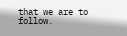that we are to follow.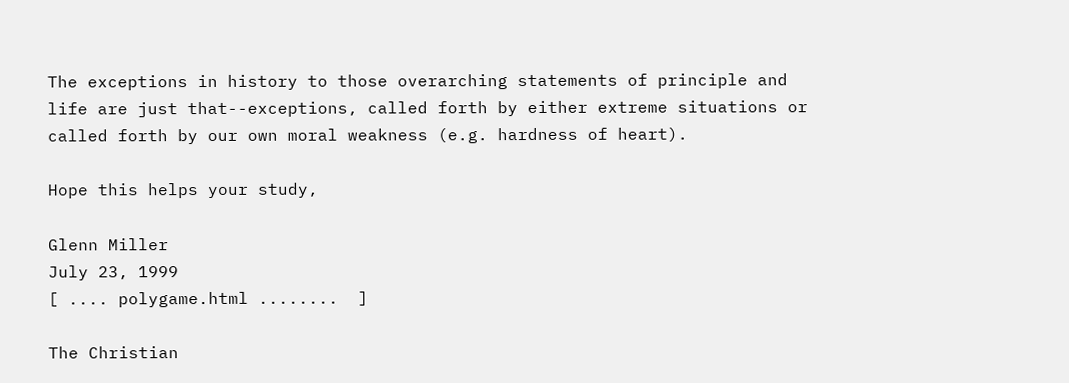The exceptions in history to those overarching statements of principle and life are just that--exceptions, called forth by either extreme situations or called forth by our own moral weakness (e.g. hardness of heart).

Hope this helps your study,

Glenn Miller
July 23, 1999
[ .... polygame.html ........  ]

The Christian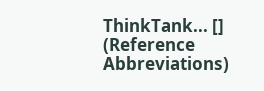ThinkTank... [] (Reference Abbreviations)